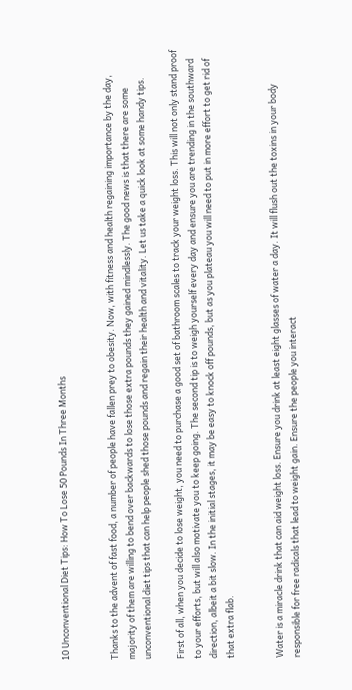10 Unconventional Diet Tips: How To Lose 50 Pounds In Three Months


Thanks to the advent of fast food, a number of people have fallen prey to obesity. Now, with fitness and health regaining importance by the day, majority of them are willing to bend over backwards to lose those extra pounds they gained mindlessly. The good news is that there are some unconventional diet tips that can help people shed those pounds and regain their health and vitality. Let us take a quick look at some handy tips.

First of all, when you decide to lose weight, you need to purchase a good set of bathroom scales to track your weight loss. This will not only stand proof to your efforts, but will also motivate you to keep going. The second tip is to weigh yourself every day and ensure you are trending in the southward direction, albeit a bit slow. In the initial stages, it may be easy to knock off pounds, but as you plateau you will need to put in more effort to get rid of that extra flab.


Water is a miracle drink that can aid weight loss. Ensure you drink at least eight glasses of water a day. It will flush out the toxins in your body responsible for free radicals that lead to weight gain. Ensure the people you interact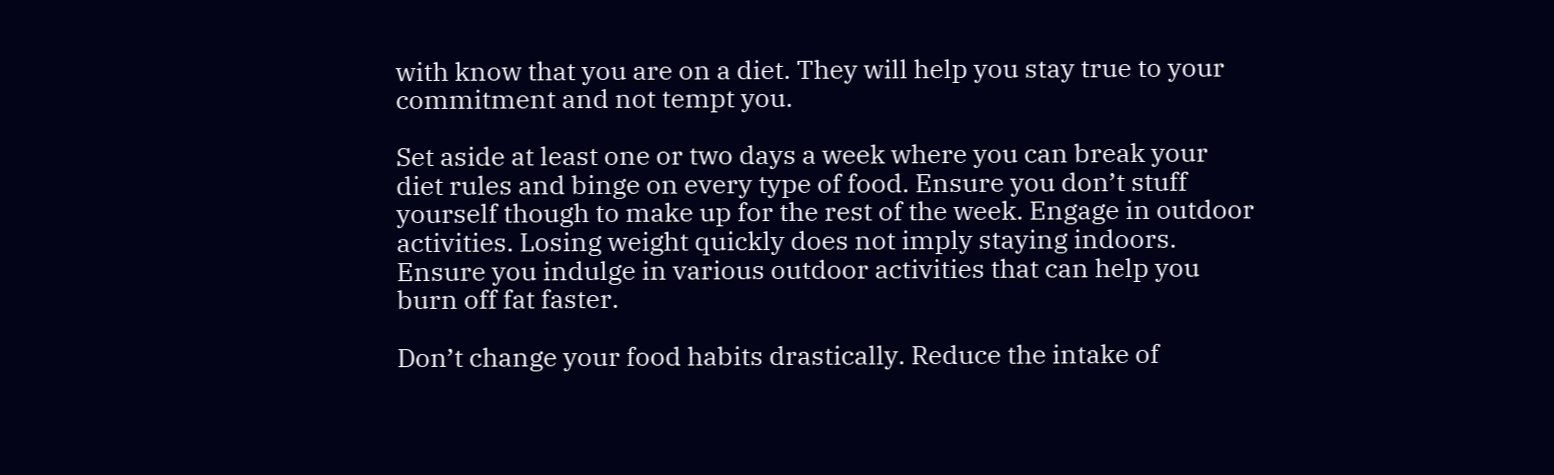with know that you are on a diet. They will help you stay true to your commitment and not tempt you.

Set aside at least one or two days a week where you can break your diet rules and binge on every type of food. Ensure you don’t stuff yourself though to make up for the rest of the week. Engage in outdoor activities. Losing weight quickly does not imply staying indoors. Ensure you indulge in various outdoor activities that can help you burn off fat faster.

Don’t change your food habits drastically. Reduce the intake of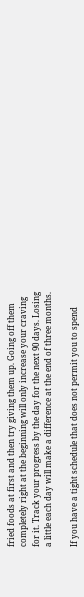fried foods at first and then try giving them up. Going off them completely right at the beginning will only increase your craving for it. Track your progress by the day for the next 90 days. Losing a little each day will make a difference at the end of three months.

If you have a tight schedule that does not permit you to spend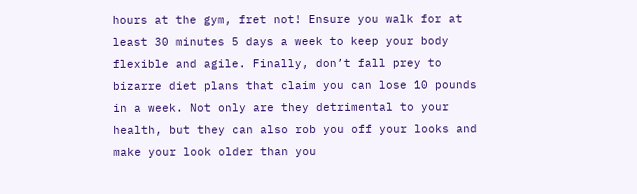hours at the gym, fret not! Ensure you walk for at least 30 minutes 5 days a week to keep your body flexible and agile. Finally, don’t fall prey to bizarre diet plans that claim you can lose 10 pounds in a week. Not only are they detrimental to your health, but they can also rob you off your looks and make your look older than you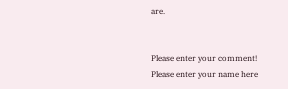are.


Please enter your comment!
Please enter your name here